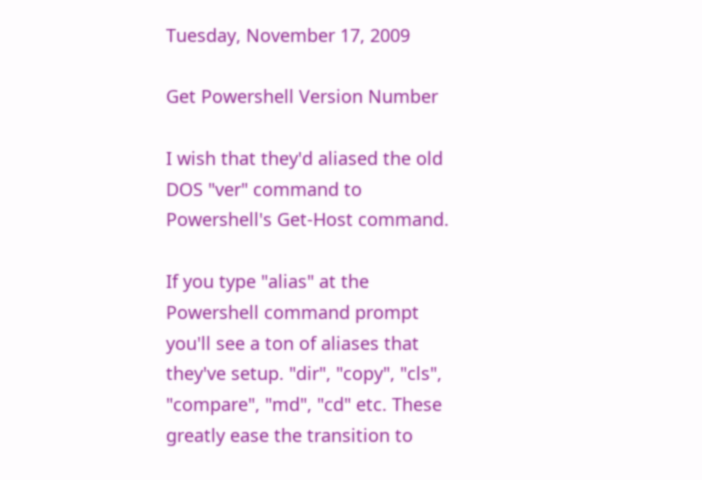Tuesday, November 17, 2009

Get Powershell Version Number

I wish that they'd aliased the old DOS "ver" command to Powershell's Get-Host command.

If you type "alias" at the Powershell command prompt you'll see a ton of aliases that they've setup. "dir", "copy", "cls", "compare", "md", "cd" etc. These greatly ease the transition to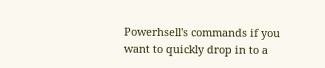Powerhsell's commands if you want to quickly drop in to a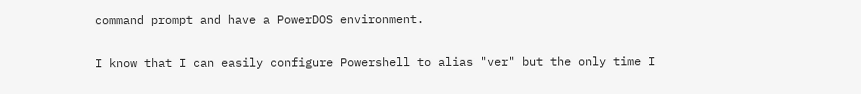command prompt and have a PowerDOS environment.

I know that I can easily configure Powershell to alias "ver" but the only time I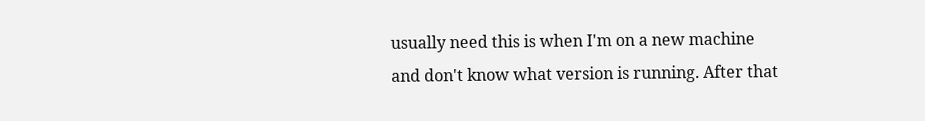usually need this is when I'm on a new machine and don't know what version is running. After that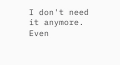I don't need it anymore. Even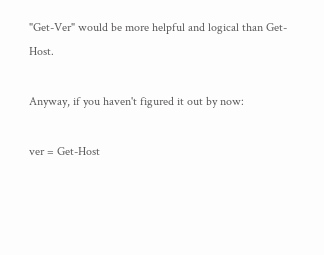"Get-Ver" would be more helpful and logical than Get-Host.

Anyway, if you haven't figured it out by now:

ver = Get-Host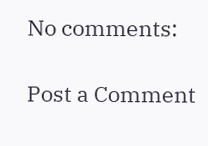No comments:

Post a Comment